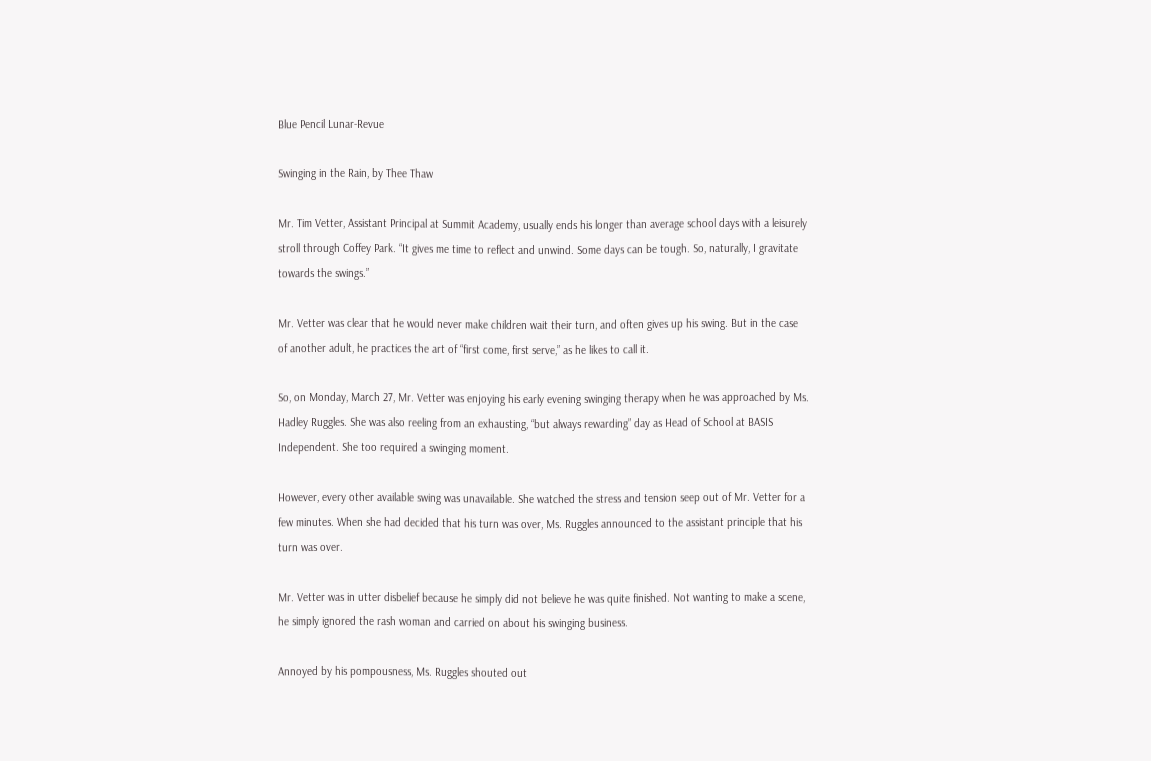Blue Pencil Lunar-Revue

Swinging in the Rain, by Thee Thaw

Mr. Tim Vetter, Assistant Principal at Summit Academy, usually ends his longer than average school days with a leisurely stroll through Coffey Park. “It gives me time to reflect and unwind. Some days can be tough. So, naturally, I gravitate towards the swings.”

Mr. Vetter was clear that he would never make children wait their turn, and often gives up his swing. But in the case of another adult, he practices the art of “first come, first serve,” as he likes to call it.

So, on Monday, March 27, Mr. Vetter was enjoying his early evening swinging therapy when he was approached by Ms. Hadley Ruggles. She was also reeling from an exhausting, “but always rewarding” day as Head of School at BASIS Independent. She too required a swinging moment.

However, every other available swing was unavailable. She watched the stress and tension seep out of Mr. Vetter for a few minutes. When she had decided that his turn was over, Ms. Ruggles announced to the assistant principle that his turn was over.

Mr. Vetter was in utter disbelief because he simply did not believe he was quite finished. Not wanting to make a scene, he simply ignored the rash woman and carried on about his swinging business.

Annoyed by his pompousness, Ms. Ruggles shouted out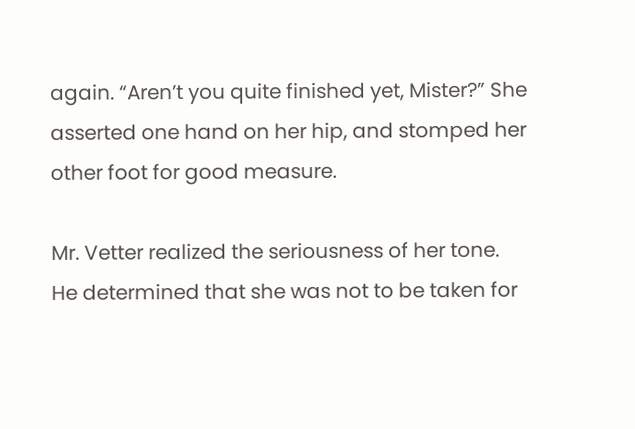again. “Aren’t you quite finished yet, Mister?” She asserted one hand on her hip, and stomped her other foot for good measure.

Mr. Vetter realized the seriousness of her tone. He determined that she was not to be taken for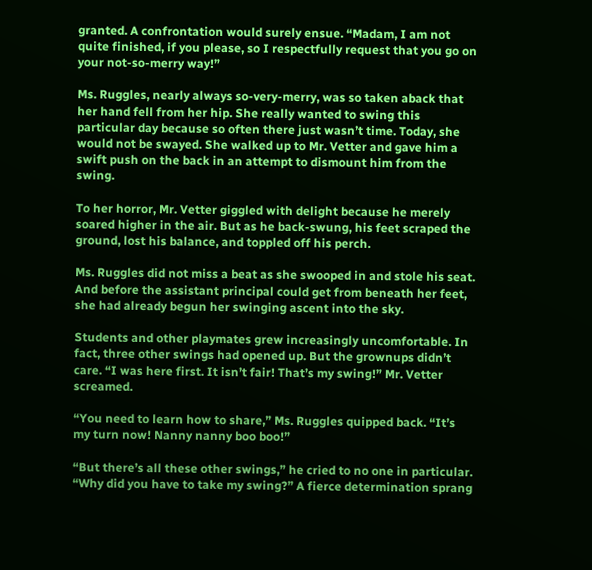granted. A confrontation would surely ensue. “Madam, I am not quite finished, if you please, so I respectfully request that you go on your not-so-merry way!”

Ms. Ruggles, nearly always so-very-merry, was so taken aback that her hand fell from her hip. She really wanted to swing this particular day because so often there just wasn’t time. Today, she would not be swayed. She walked up to Mr. Vetter and gave him a swift push on the back in an attempt to dismount him from the swing.

To her horror, Mr. Vetter giggled with delight because he merely soared higher in the air. But as he back-swung, his feet scraped the ground, lost his balance, and toppled off his perch.

Ms. Ruggles did not miss a beat as she swooped in and stole his seat. And before the assistant principal could get from beneath her feet, she had already begun her swinging ascent into the sky.

Students and other playmates grew increasingly uncomfortable. In fact, three other swings had opened up. But the grownups didn’t care. “I was here first. It isn’t fair! That’s my swing!” Mr. Vetter screamed.

“You need to learn how to share,” Ms. Ruggles quipped back. “It’s my turn now! Nanny nanny boo boo!”

“But there’s all these other swings,” he cried to no one in particular. “Why did you have to take my swing?” A fierce determination sprang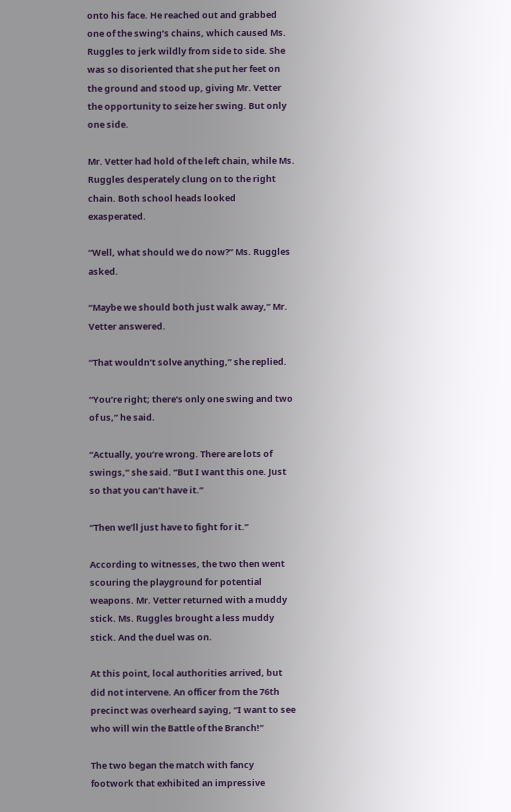onto his face. He reached out and grabbed one of the swing’s chains, which caused Ms. Ruggles to jerk wildly from side to side. She was so disoriented that she put her feet on the ground and stood up, giving Mr. Vetter the opportunity to seize her swing. But only one side.

Mr. Vetter had hold of the left chain, while Ms. Ruggles desperately clung on to the right chain. Both school heads looked exasperated.

“Well, what should we do now?” Ms. Ruggles asked.

“Maybe we should both just walk away,” Mr. Vetter answered.

“That wouldn’t solve anything,” she replied.

“You’re right; there’s only one swing and two of us,” he said.

“Actually, you’re wrong. There are lots of swings,” she said. “But I want this one. Just so that you can’t have it.”

“Then we’ll just have to fight for it.”

According to witnesses, the two then went scouring the playground for potential weapons. Mr. Vetter returned with a muddy stick. Ms. Ruggles brought a less muddy stick. And the duel was on.

At this point, local authorities arrived, but did not intervene. An officer from the 76th precinct was overheard saying, “I want to see who will win the Battle of the Branch!”

The two began the match with fancy footwork that exhibited an impressive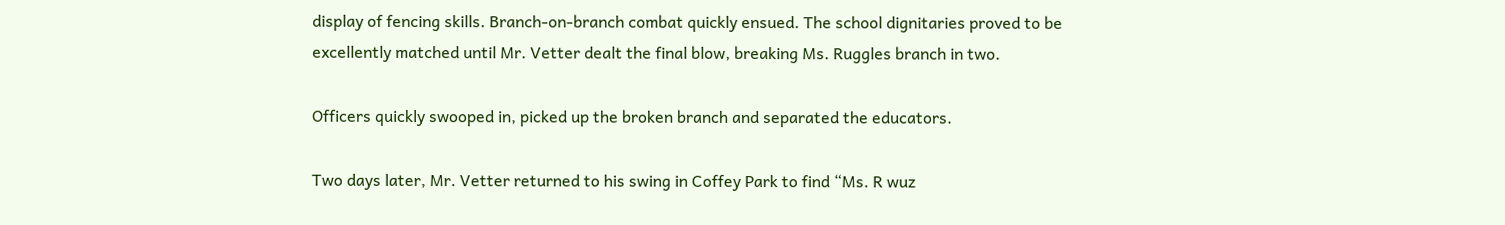display of fencing skills. Branch-on-branch combat quickly ensued. The school dignitaries proved to be excellently matched until Mr. Vetter dealt the final blow, breaking Ms. Ruggles branch in two.

Officers quickly swooped in, picked up the broken branch and separated the educators.

Two days later, Mr. Vetter returned to his swing in Coffey Park to find “Ms. R wuz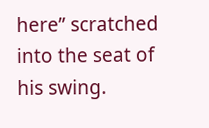here” scratched into the seat of his swing.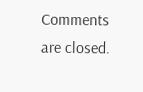Comments are closed.